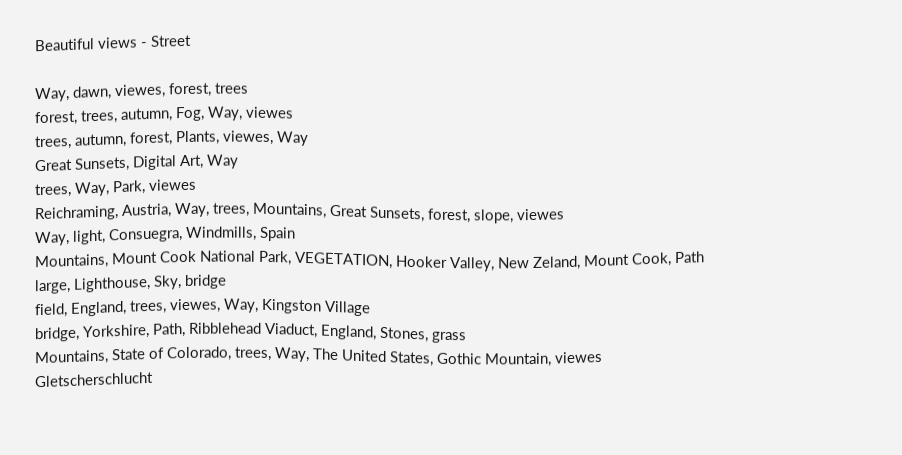Beautiful views - Street

Way, dawn, viewes, forest, trees
forest, trees, autumn, Fog, Way, viewes
trees, autumn, forest, Plants, viewes, Way
Great Sunsets, Digital Art, Way
trees, Way, Park, viewes
Reichraming, Austria, Way, trees, Mountains, Great Sunsets, forest, slope, viewes
Way, light, Consuegra, Windmills, Spain
Mountains, Mount Cook National Park, VEGETATION, Hooker Valley, New Zeland, Mount Cook, Path
large, Lighthouse, Sky, bridge
field, England, trees, viewes, Way, Kingston Village
bridge, Yorkshire, Path, Ribblehead Viaduct, England, Stones, grass
Mountains, State of Colorado, trees, Way, The United States, Gothic Mountain, viewes
Gletscherschlucht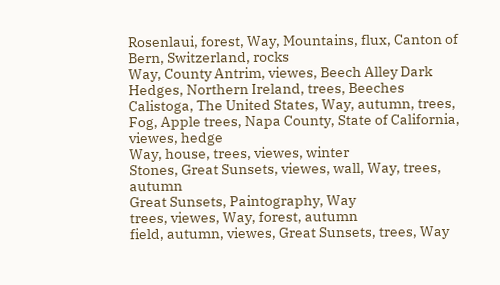Rosenlaui, forest, Way, Mountains, flux, Canton of Bern, Switzerland, rocks
Way, County Antrim, viewes, Beech Alley Dark Hedges, Northern Ireland, trees, Beeches
Calistoga, The United States, Way, autumn, trees, Fog, Apple trees, Napa County, State of California, viewes, hedge
Way, house, trees, viewes, winter
Stones, Great Sunsets, viewes, wall, Way, trees, autumn
Great Sunsets, Paintography, Way
trees, viewes, Way, forest, autumn
field, autumn, viewes, Great Sunsets, trees, Way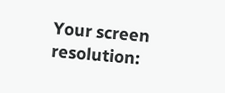Your screen resolution: